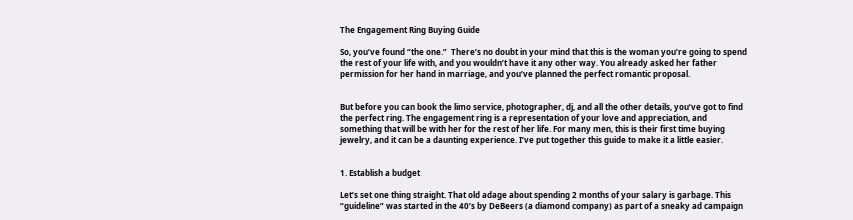The Engagement Ring Buying Guide

So, you’ve found “the one.”  There’s no doubt in your mind that this is the woman you’re going to spend the rest of your life with, and you wouldn’t have it any other way. You already asked her father permission for her hand in marriage, and you’ve planned the perfect romantic proposal.


But before you can book the limo service, photographer, dj, and all the other details, you’ve got to find the perfect ring. The engagement ring is a representation of your love and appreciation, and something that will be with her for the rest of her life. For many men, this is their first time buying jewelry, and it can be a daunting experience. I’ve put together this guide to make it a little easier.


1. Establish a budget

Let’s set one thing straight. That old adage about spending 2 months of your salary is garbage. This “guideline” was started in the 40’s by DeBeers (a diamond company) as part of a sneaky ad campaign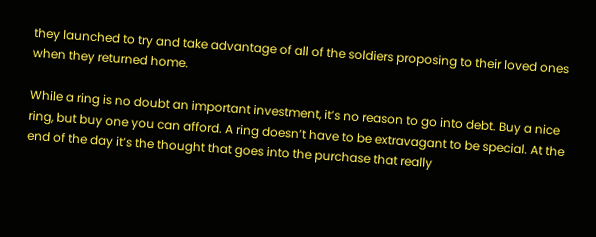they launched to try and take advantage of all of the soldiers proposing to their loved ones when they returned home.

While a ring is no doubt an important investment, it’s no reason to go into debt. Buy a nice ring, but buy one you can afford. A ring doesn’t have to be extravagant to be special. At the end of the day it’s the thought that goes into the purchase that really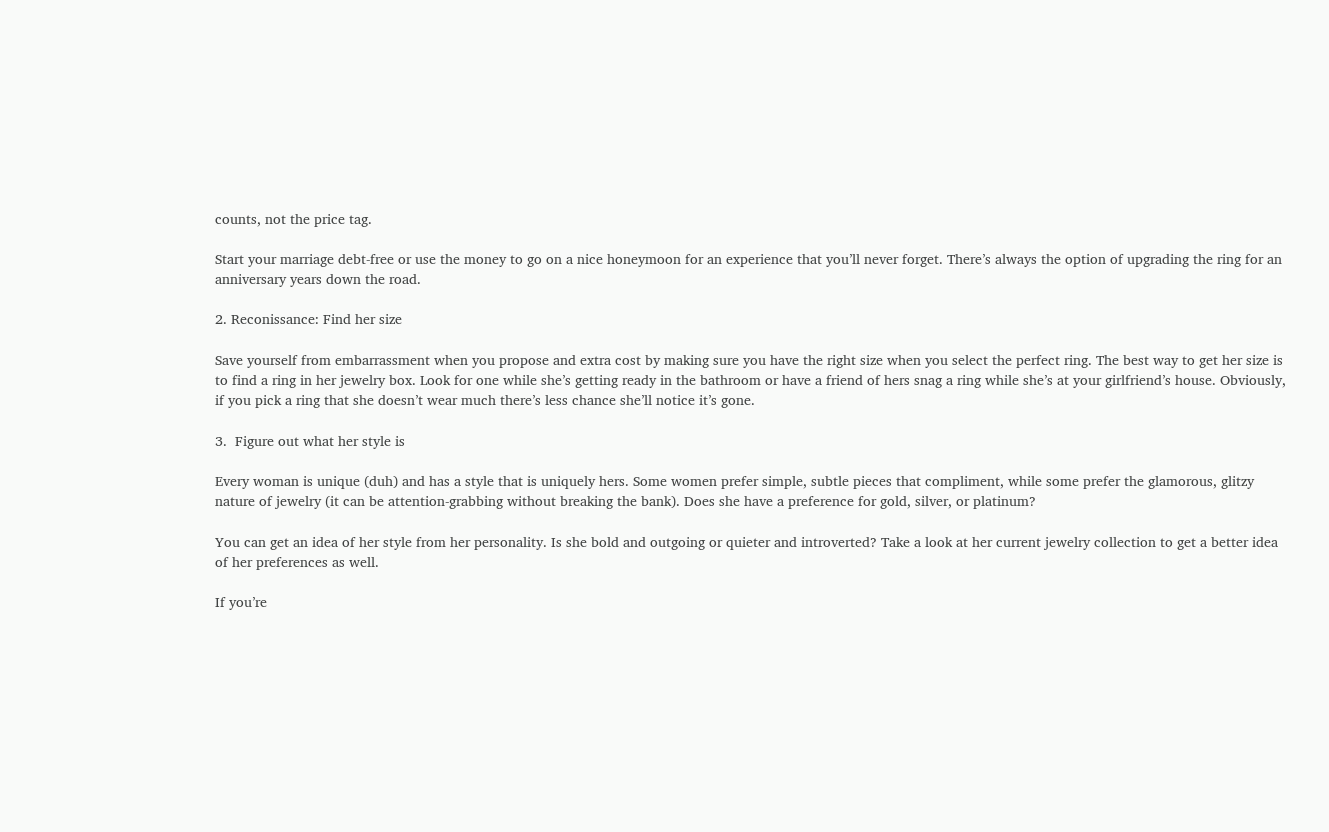counts, not the price tag.

Start your marriage debt-free or use the money to go on a nice honeymoon for an experience that you’ll never forget. There’s always the option of upgrading the ring for an anniversary years down the road.

2. Reconissance: Find her size

Save yourself from embarrassment when you propose and extra cost by making sure you have the right size when you select the perfect ring. The best way to get her size is to find a ring in her jewelry box. Look for one while she’s getting ready in the bathroom or have a friend of hers snag a ring while she’s at your girlfriend’s house. Obviously, if you pick a ring that she doesn’t wear much there’s less chance she’ll notice it’s gone.

3.  Figure out what her style is

Every woman is unique (duh) and has a style that is uniquely hers. Some women prefer simple, subtle pieces that compliment, while some prefer the glamorous, glitzy nature of jewelry (it can be attention-grabbing without breaking the bank). Does she have a preference for gold, silver, or platinum?

You can get an idea of her style from her personality. Is she bold and outgoing or quieter and introverted? Take a look at her current jewelry collection to get a better idea of her preferences as well.

If you’re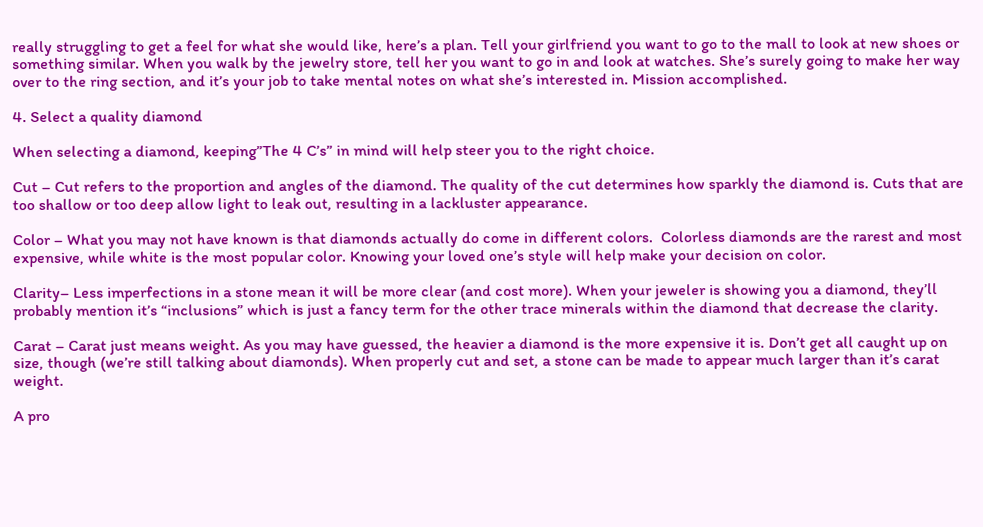really struggling to get a feel for what she would like, here’s a plan. Tell your girlfriend you want to go to the mall to look at new shoes or something similar. When you walk by the jewelry store, tell her you want to go in and look at watches. She’s surely going to make her way over to the ring section, and it’s your job to take mental notes on what she’s interested in. Mission accomplished.

4. Select a quality diamond

When selecting a diamond, keeping”The 4 C’s” in mind will help steer you to the right choice.

Cut – Cut refers to the proportion and angles of the diamond. The quality of the cut determines how sparkly the diamond is. Cuts that are too shallow or too deep allow light to leak out, resulting in a lackluster appearance.

Color – What you may not have known is that diamonds actually do come in different colors.  Colorless diamonds are the rarest and most expensive, while white is the most popular color. Knowing your loved one’s style will help make your decision on color.

Clarity– Less imperfections in a stone mean it will be more clear (and cost more). When your jeweler is showing you a diamond, they’ll probably mention it’s “inclusions” which is just a fancy term for the other trace minerals within the diamond that decrease the clarity.

Carat – Carat just means weight. As you may have guessed, the heavier a diamond is the more expensive it is. Don’t get all caught up on size, though (we’re still talking about diamonds). When properly cut and set, a stone can be made to appear much larger than it’s carat weight.

A pro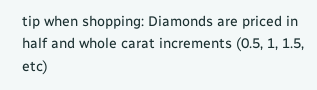tip when shopping: Diamonds are priced in half and whole carat increments (0.5, 1, 1.5, etc)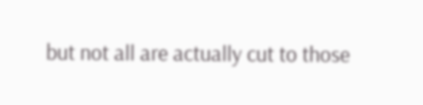but not all are actually cut to those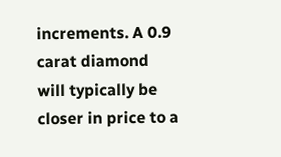increments. A 0.9 carat diamond will typically be closer in price to a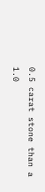0.5 carat stone than a 1.0